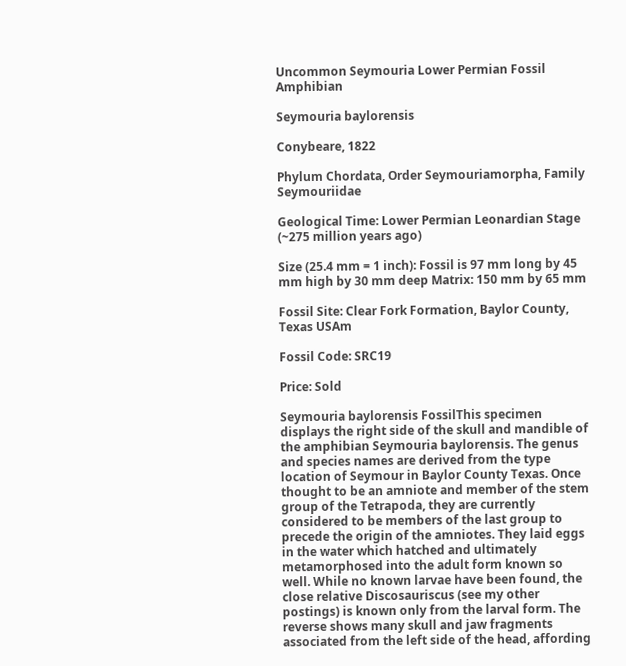Uncommon Seymouria Lower Permian Fossil Amphibian

Seymouria baylorensis

Conybeare, 1822

Phylum Chordata, Order Seymouriamorpha, Family Seymouriidae

Geological Time: Lower Permian Leonardian Stage (~275 million years ago)

Size (25.4 mm = 1 inch): Fossil is 97 mm long by 45 mm high by 30 mm deep Matrix: 150 mm by 65 mm

Fossil Site: Clear Fork Formation, Baylor County, Texas USAm

Fossil Code: SRC19

Price: Sold

Seymouria baylorensis FossilThis specimen displays the right side of the skull and mandible of the amphibian Seymouria baylorensis. The genus and species names are derived from the type location of Seymour in Baylor County Texas. Once thought to be an amniote and member of the stem group of the Tetrapoda, they are currently considered to be members of the last group to precede the origin of the amniotes. They laid eggs in the water which hatched and ultimately metamorphosed into the adult form known so well. While no known larvae have been found, the close relative Discosauriscus (see my other postings) is known only from the larval form. The reverse shows many skull and jaw fragments associated from the left side of the head, affording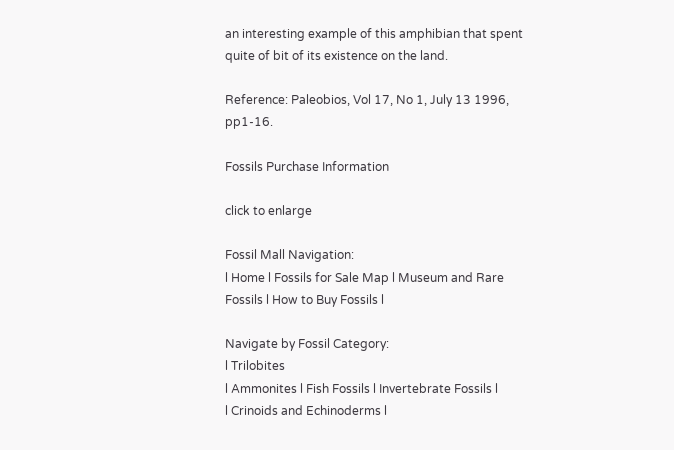an interesting example of this amphibian that spent quite of bit of its existence on the land.

Reference: Paleobios, Vol 17, No 1, July 13 1996, pp1-16.

Fossils Purchase Information

click to enlarge

Fossil Mall Navigation:
l Home l Fossils for Sale Map l Museum and Rare Fossils l How to Buy Fossils l

Navigate by Fossil Category:
l Trilobites
l Ammonites l Fish Fossils l Invertebrate Fossils l
l Crinoids and Echinoderms l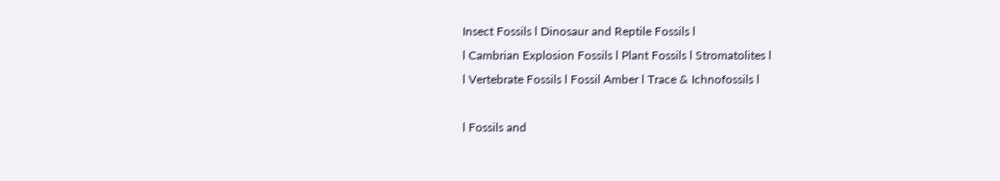Insect Fossils l Dinosaur and Reptile Fossils l
l Cambrian Explosion Fossils l Plant Fossils l Stromatolites l
l Vertebrate Fossils l Fossil Amber l Trace & Ichnofossils l

l Fossils and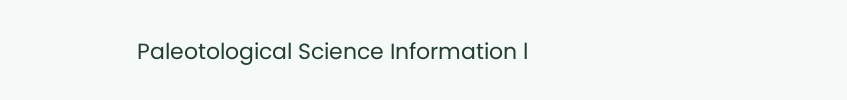Paleotological Science Information l